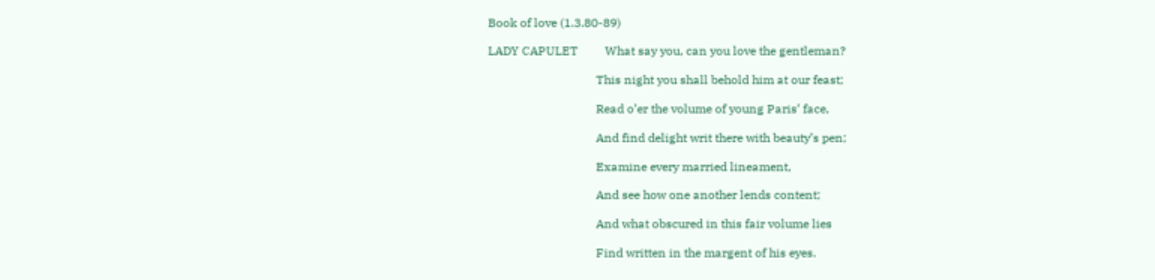Book of love (1.3.80-89)

LADY CAPULET         What say you, can you love the gentleman?

                                    This night you shall behold him at our feast;

                                    Read o’er the volume of young Paris’ face,

                                    And find delight writ there with beauty’s pen;

                                    Examine every married lineament,

                                    And see how one another lends content;

                                    And what obscured in this fair volume lies

                                    Find written in the margent of his eyes.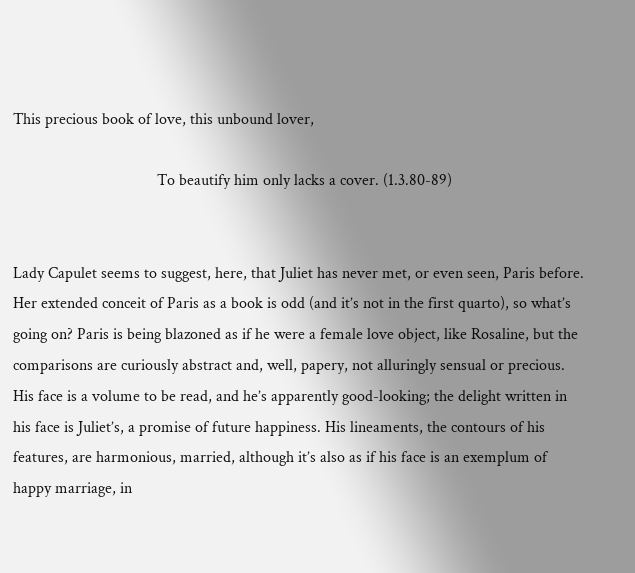This precious book of love, this unbound lover,

                                    To beautify him only lacks a cover. (1.3.80-89)


Lady Capulet seems to suggest, here, that Juliet has never met, or even seen, Paris before. Her extended conceit of Paris as a book is odd (and it’s not in the first quarto), so what’s going on? Paris is being blazoned as if he were a female love object, like Rosaline, but the comparisons are curiously abstract and, well, papery, not alluringly sensual or precious. His face is a volume to be read, and he’s apparently good-looking; the delight written in his face is Juliet’s, a promise of future happiness. His lineaments, the contours of his features, are harmonious, married, although it’s also as if his face is an exemplum of happy marriage, in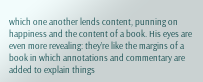which one another lends content, punning on happiness and the content of a book. His eyes are even more revealing: they’re like the margins of a book in which annotations and commentary are added to explain things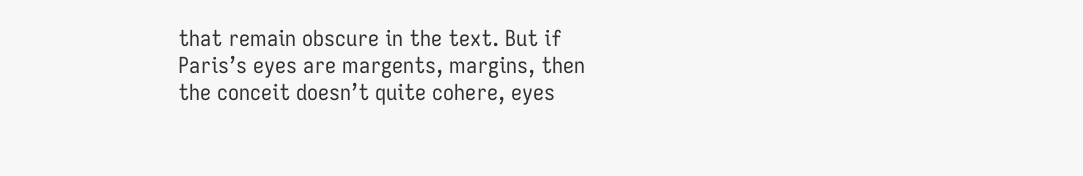that remain obscure in the text. But if Paris’s eyes are margents, margins, then the conceit doesn’t quite cohere, eyes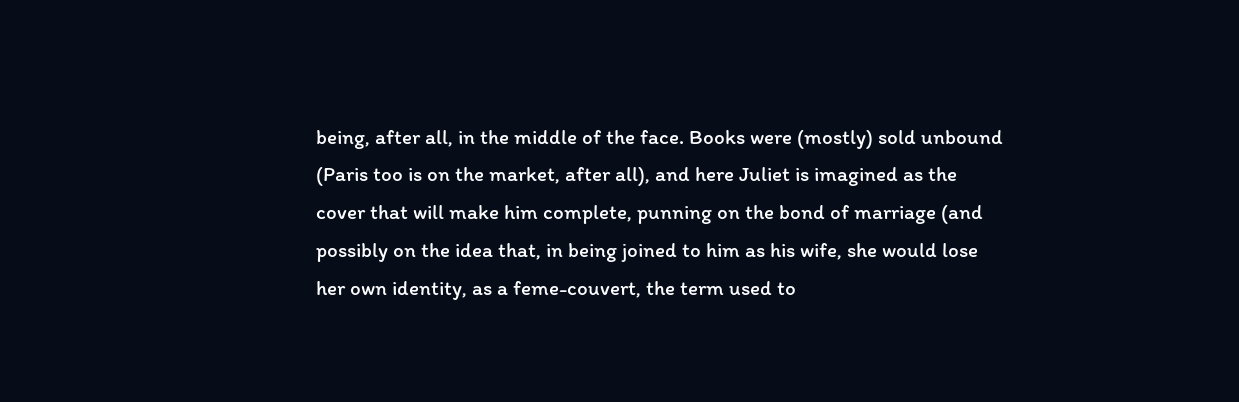being, after all, in the middle of the face. Books were (mostly) sold unbound (Paris too is on the market, after all), and here Juliet is imagined as the cover that will make him complete, punning on the bond of marriage (and possibly on the idea that, in being joined to him as his wife, she would lose her own identity, as a feme-couvert, the term used to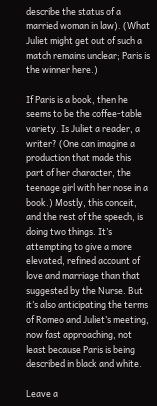describe the status of a married woman in law). (What Juliet might get out of such a match remains unclear; Paris is the winner here.)

If Paris is a book, then he seems to be the coffee-table variety. Is Juliet a reader, a writer? (One can imagine a production that made this part of her character, the teenage girl with her nose in a book.) Mostly, this conceit, and the rest of the speech, is doing two things. It’s attempting to give a more elevated, refined account of love and marriage than that suggested by the Nurse. But it’s also anticipating the terms of Romeo and Juliet’s meeting, now fast approaching, not least because Paris is being described in black and white.

Leave a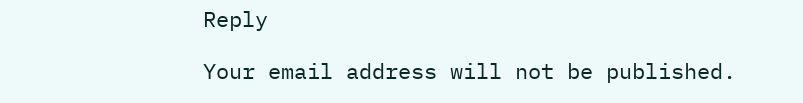Reply

Your email address will not be published.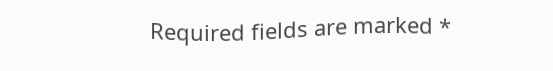Required fields are marked *